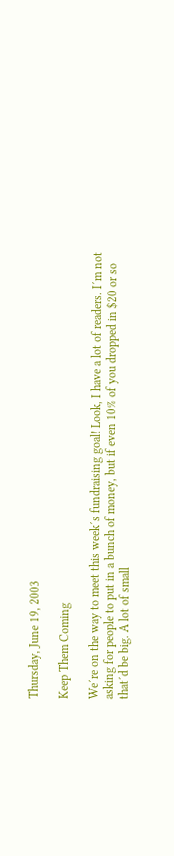Thursday, June 19, 2003

Keep Them Coming

We´re on the way to meet this week´s fundraising goal! Look, I have a lot of readers. I´m not asking for people to put in a bunch of money, but if even 10% of you dropped in $20 or so that´d be big. A lot of small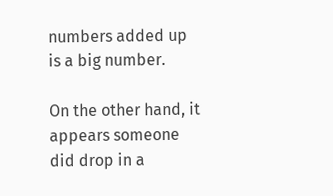numbers added up is a big number.

On the other hand, it appears someone did drop in a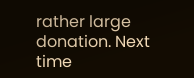rather large donation. Next time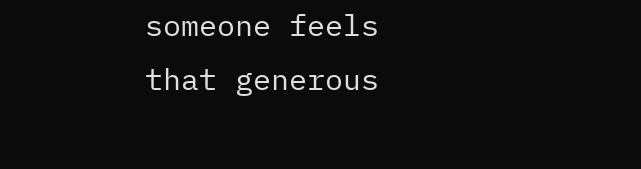someone feels that generous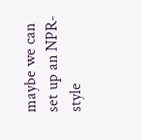maybe we can set up an NPR-style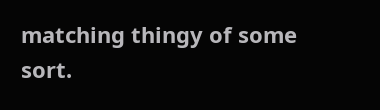matching thingy of some sort.